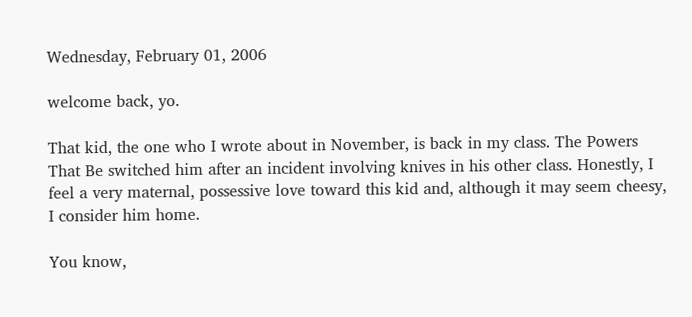Wednesday, February 01, 2006

welcome back, yo.

That kid, the one who I wrote about in November, is back in my class. The Powers That Be switched him after an incident involving knives in his other class. Honestly, I feel a very maternal, possessive love toward this kid and, although it may seem cheesy, I consider him home.

You know,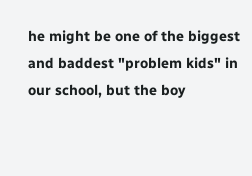he might be one of the biggest and baddest "problem kids" in our school, but the boy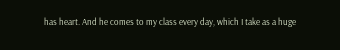has heart. And he comes to my class every day, which I take as a huge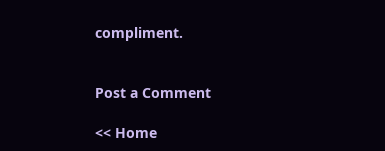compliment.


Post a Comment

<< Home